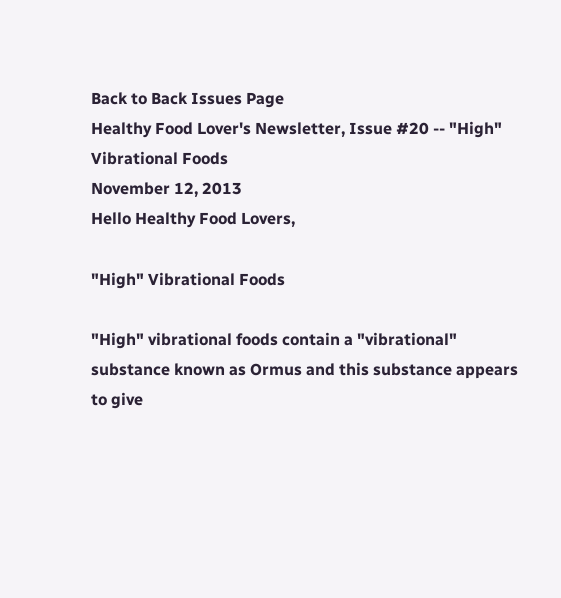Back to Back Issues Page
Healthy Food Lover's Newsletter, Issue #20 -- "High" Vibrational Foods
November 12, 2013
Hello Healthy Food Lovers,

"High" Vibrational Foods

"High" vibrational foods contain a "vibrational" substance known as Ormus and this substance appears to give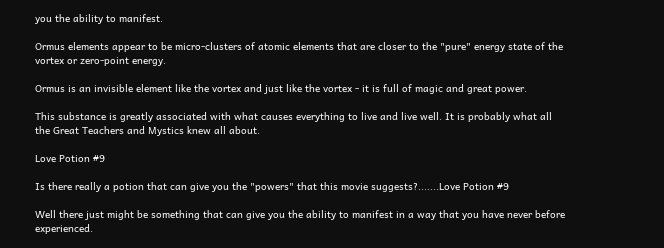you the ability to manifest.

Ormus elements appear to be micro-clusters of atomic elements that are closer to the "pure" energy state of the vortex or zero-point energy.

Ormus is an invisible element like the vortex and just like the vortex - it is full of magic and great power.

This substance is greatly associated with what causes everything to live and live well. It is probably what all the Great Teachers and Mystics knew all about.

Love Potion #9

Is there really a potion that can give you the "powers" that this movie suggests?.......Love Potion #9

Well there just might be something that can give you the ability to manifest in a way that you have never before experienced.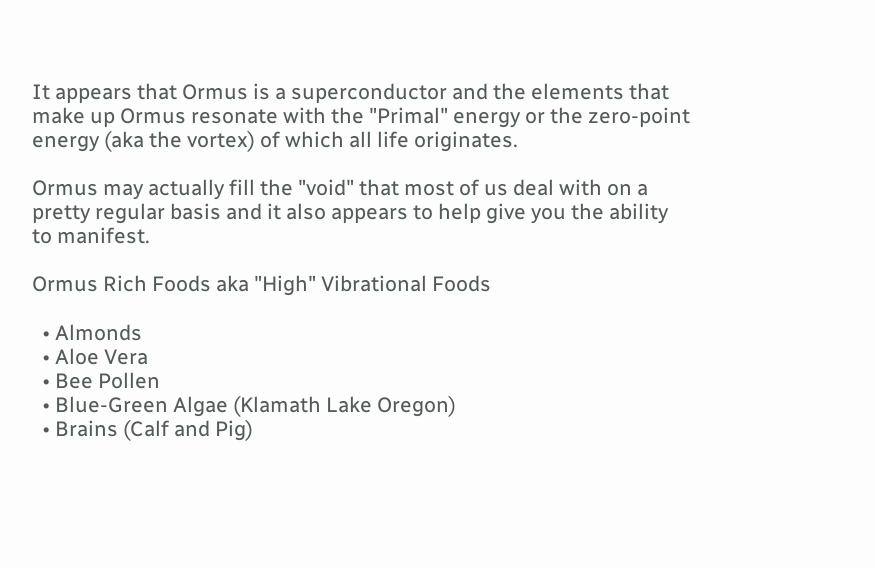It appears that Ormus is a superconductor and the elements that make up Ormus resonate with the "Primal" energy or the zero-point energy (aka the vortex) of which all life originates.

Ormus may actually fill the "void" that most of us deal with on a pretty regular basis and it also appears to help give you the ability to manifest.

Ormus Rich Foods aka "High" Vibrational Foods

  • Almonds
  • Aloe Vera
  • Bee Pollen
  • Blue-Green Algae (Klamath Lake Oregon)
  • Brains (Calf and Pig)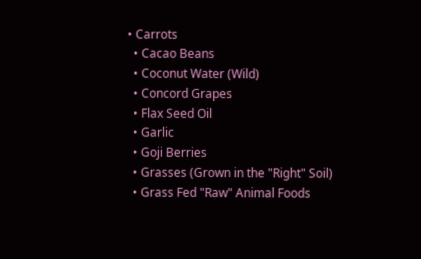• Carrots
  • Cacao Beans
  • Coconut Water (Wild)
  • Concord Grapes
  • Flax Seed Oil
  • Garlic
  • Goji Berries
  • Grasses (Grown in the "Right" Soil)
  • Grass Fed "Raw" Animal Foods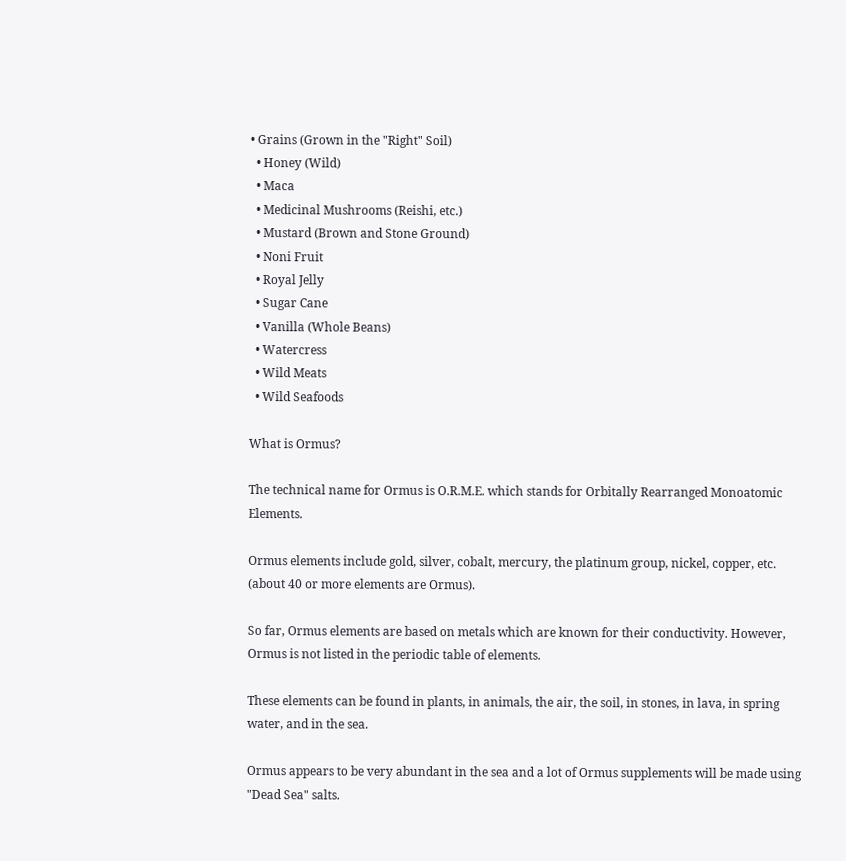• Grains (Grown in the "Right" Soil)
  • Honey (Wild)
  • Maca
  • Medicinal Mushrooms (Reishi, etc.)
  • Mustard (Brown and Stone Ground)
  • Noni Fruit
  • Royal Jelly
  • Sugar Cane
  • Vanilla (Whole Beans)
  • Watercress
  • Wild Meats
  • Wild Seafoods

What is Ormus?

The technical name for Ormus is O.R.M.E. which stands for Orbitally Rearranged Monoatomic Elements.

Ormus elements include gold, silver, cobalt, mercury, the platinum group, nickel, copper, etc. (about 40 or more elements are Ormus).

So far, Ormus elements are based on metals which are known for their conductivity. However, Ormus is not listed in the periodic table of elements.

These elements can be found in plants, in animals, the air, the soil, in stones, in lava, in spring water, and in the sea.

Ormus appears to be very abundant in the sea and a lot of Ormus supplements will be made using "Dead Sea" salts.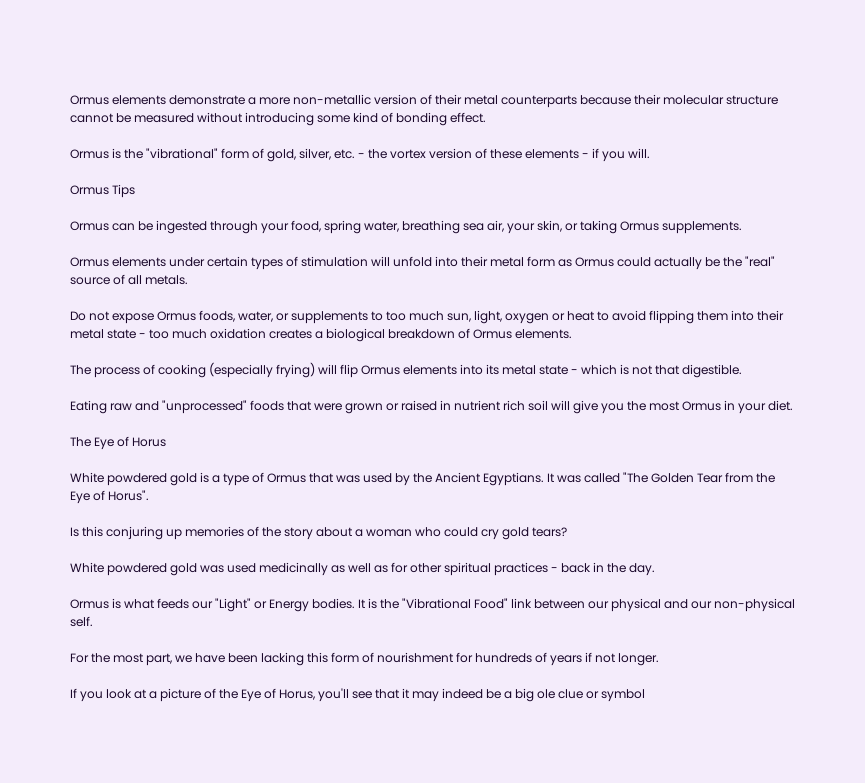Ormus elements demonstrate a more non-metallic version of their metal counterparts because their molecular structure cannot be measured without introducing some kind of bonding effect.

Ormus is the "vibrational" form of gold, silver, etc. - the vortex version of these elements - if you will.

Ormus Tips

Ormus can be ingested through your food, spring water, breathing sea air, your skin, or taking Ormus supplements.

Ormus elements under certain types of stimulation will unfold into their metal form as Ormus could actually be the "real" source of all metals.

Do not expose Ormus foods, water, or supplements to too much sun, light, oxygen or heat to avoid flipping them into their metal state - too much oxidation creates a biological breakdown of Ormus elements.

The process of cooking (especially frying) will flip Ormus elements into its metal state - which is not that digestible.

Eating raw and "unprocessed" foods that were grown or raised in nutrient rich soil will give you the most Ormus in your diet.

The Eye of Horus

White powdered gold is a type of Ormus that was used by the Ancient Egyptians. It was called "The Golden Tear from the Eye of Horus".

Is this conjuring up memories of the story about a woman who could cry gold tears?

White powdered gold was used medicinally as well as for other spiritual practices - back in the day.

Ormus is what feeds our "Light" or Energy bodies. It is the "Vibrational Food" link between our physical and our non-physical self.

For the most part, we have been lacking this form of nourishment for hundreds of years if not longer.

If you look at a picture of the Eye of Horus, you'll see that it may indeed be a big ole clue or symbol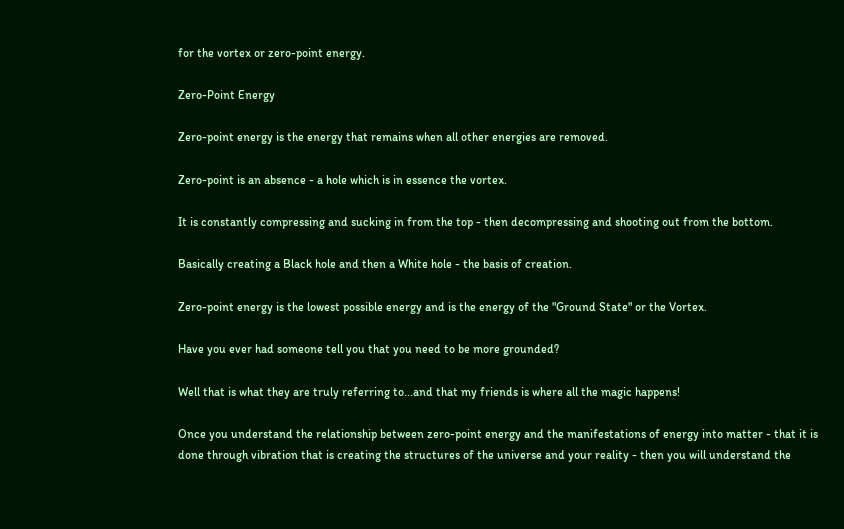for the vortex or zero-point energy.

Zero-Point Energy

Zero-point energy is the energy that remains when all other energies are removed.

Zero-point is an absence - a hole which is in essence the vortex.

It is constantly compressing and sucking in from the top - then decompressing and shooting out from the bottom.

Basically creating a Black hole and then a White hole - the basis of creation.

Zero-point energy is the lowest possible energy and is the energy of the "Ground State" or the Vortex.

Have you ever had someone tell you that you need to be more grounded?

Well that is what they are truly referring to...and that my friends is where all the magic happens!

Once you understand the relationship between zero-point energy and the manifestations of energy into matter - that it is done through vibration that is creating the structures of the universe and your reality - then you will understand the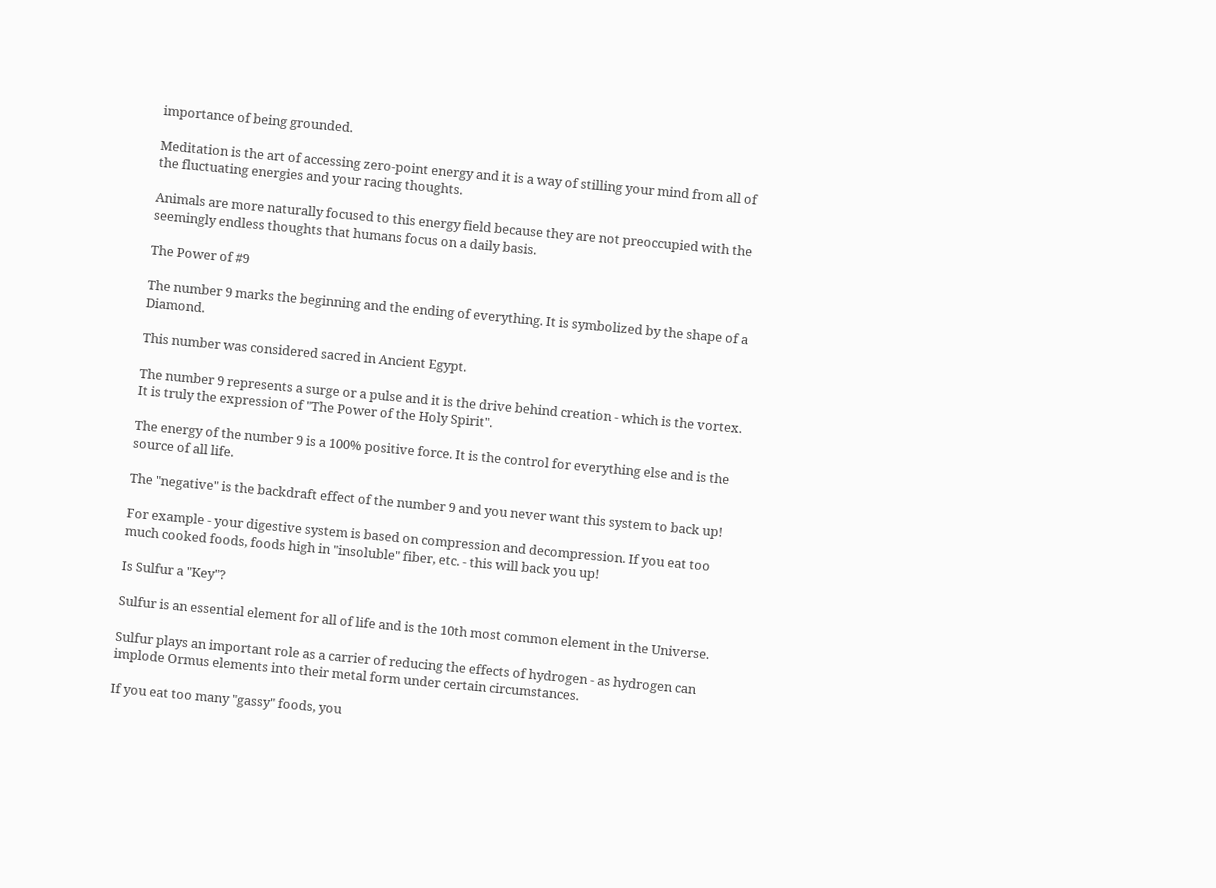importance of being grounded.

Meditation is the art of accessing zero-point energy and it is a way of stilling your mind from all of the fluctuating energies and your racing thoughts.

Animals are more naturally focused to this energy field because they are not preoccupied with the seemingly endless thoughts that humans focus on a daily basis.

The Power of #9

The number 9 marks the beginning and the ending of everything. It is symbolized by the shape of a Diamond.

This number was considered sacred in Ancient Egypt.

The number 9 represents a surge or a pulse and it is the drive behind creation - which is the vortex. It is truly the expression of "The Power of the Holy Spirit".

The energy of the number 9 is a 100% positive force. It is the control for everything else and is the source of all life.

The "negative" is the backdraft effect of the number 9 and you never want this system to back up!

For example - your digestive system is based on compression and decompression. If you eat too much cooked foods, foods high in "insoluble" fiber, etc. - this will back you up!

Is Sulfur a "Key"?

Sulfur is an essential element for all of life and is the 10th most common element in the Universe.

Sulfur plays an important role as a carrier of reducing the effects of hydrogen - as hydrogen can implode Ormus elements into their metal form under certain circumstances.

If you eat too many "gassy" foods, you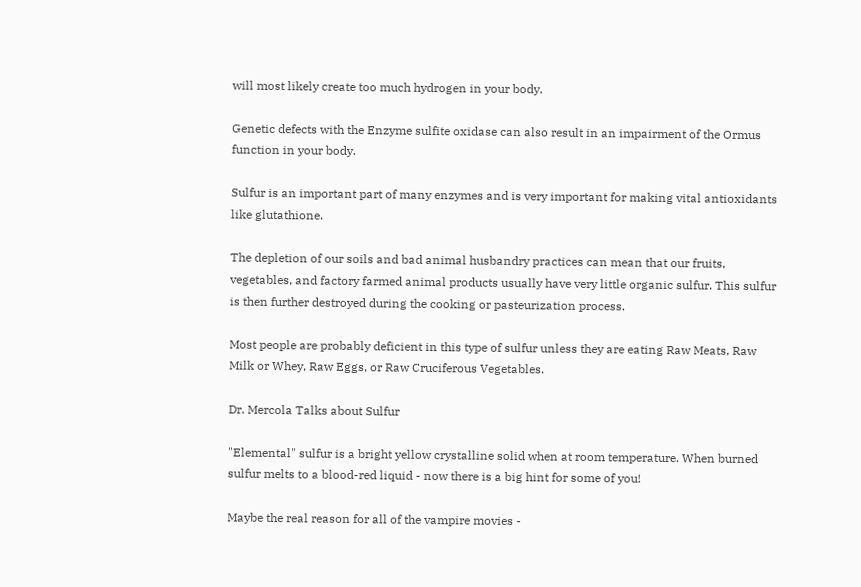will most likely create too much hydrogen in your body.

Genetic defects with the Enzyme sulfite oxidase can also result in an impairment of the Ormus function in your body.

Sulfur is an important part of many enzymes and is very important for making vital antioxidants like glutathione.

The depletion of our soils and bad animal husbandry practices can mean that our fruits, vegetables, and factory farmed animal products usually have very little organic sulfur. This sulfur is then further destroyed during the cooking or pasteurization process.

Most people are probably deficient in this type of sulfur unless they are eating Raw Meats, Raw Milk or Whey, Raw Eggs, or Raw Cruciferous Vegetables.

Dr. Mercola Talks about Sulfur

"Elemental" sulfur is a bright yellow crystalline solid when at room temperature. When burned sulfur melts to a blood-red liquid - now there is a big hint for some of you!

Maybe the real reason for all of the vampire movies -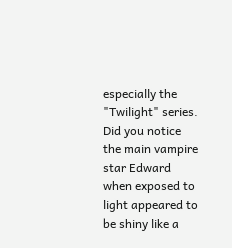especially the "Twilight" series. Did you notice the main vampire star Edward when exposed to light appeared to be shiny like a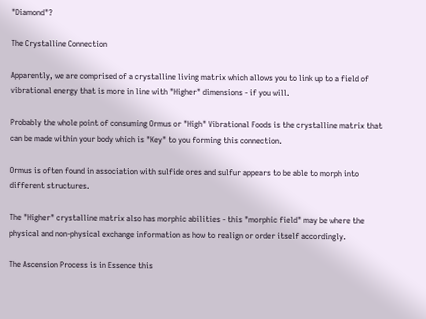"Diamond"?

The Crystalline Connection

Apparently, we are comprised of a crystalline living matrix which allows you to link up to a field of vibrational energy that is more in line with "Higher" dimensions - if you will.

Probably the whole point of consuming Ormus or "High" Vibrational Foods is the crystalline matrix that can be made within your body which is "Key" to you forming this connection.

Ormus is often found in association with sulfide ores and sulfur appears to be able to morph into different structures.

The "Higher" crystalline matrix also has morphic abilities - this "morphic field" may be where the physical and non-physical exchange information as how to realign or order itself accordingly.

The Ascension Process is in Essence this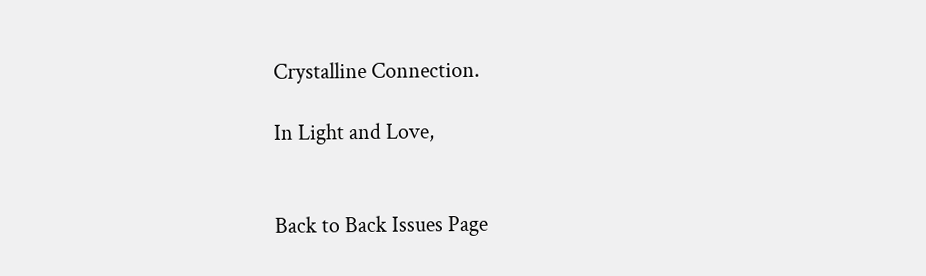Crystalline Connection.

In Light and Love,


Back to Back Issues Page